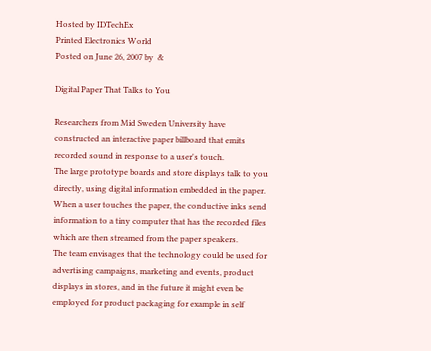Hosted by IDTechEx
Printed Electronics World
Posted on June 26, 2007 by  &

Digital Paper That Talks to You

Researchers from Mid Sweden University have constructed an interactive paper billboard that emits recorded sound in response to a user's touch.
The large prototype boards and store displays talk to you directly, using digital information embedded in the paper. When a user touches the paper, the conductive inks send information to a tiny computer that has the recorded files which are then streamed from the paper speakers.
The team envisages that the technology could be used for advertising campaigns, marketing and events, product displays in stores, and in the future it might even be employed for product packaging for example in self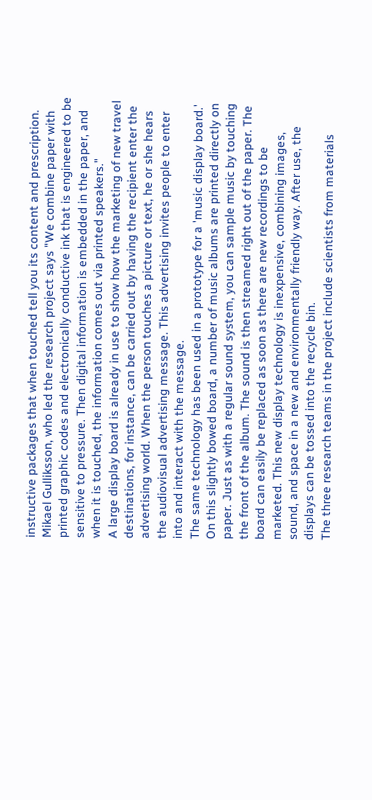instructive packages that when touched tell you its content and prescription.
Mikael Gulliksson, who led the research project says "We combine paper with printed graphic codes and electronically conductive ink that is engineered to be sensitive to pressure. Then digital information is embedded in the paper, and when it is touched, the information comes out via printed speakers."
A large display board is already in use to show how the marketing of new travel destinations, for instance, can be carried out by having the recipient enter the advertising world. When the person touches a picture or text, he or she hears the audiovisual advertising message. This advertising invites people to enter into and interact with the message.
The same technology has been used in a prototype for a 'music display board.' On this slightly bowed board, a number of music albums are printed directly on paper. Just as with a regular sound system, you can sample music by touching the front of the album. The sound is then streamed right out of the paper. The board can easily be replaced as soon as there are new recordings to be marketed. This new display technology is inexpensive, combining images, sound, and space in a new and environmentally friendly way. After use, the displays can be tossed into the recycle bin.
The three research teams in the project include scientists from materials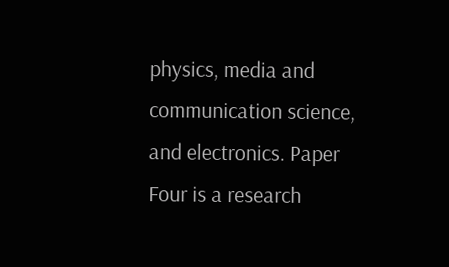physics, media and communication science, and electronics. Paper Four is a research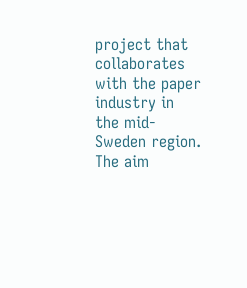project that collaborates with the paper industry in the mid-Sweden region. The aim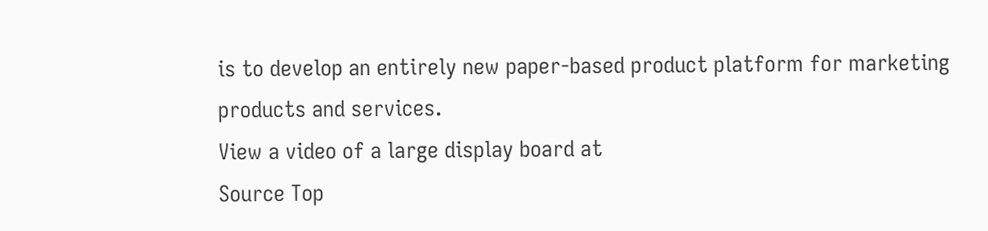is to develop an entirely new paper-based product platform for marketing products and services.
View a video of a large display board at
Source Top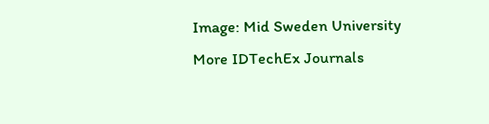Image: Mid Sweden University
More IDTechEx Journals